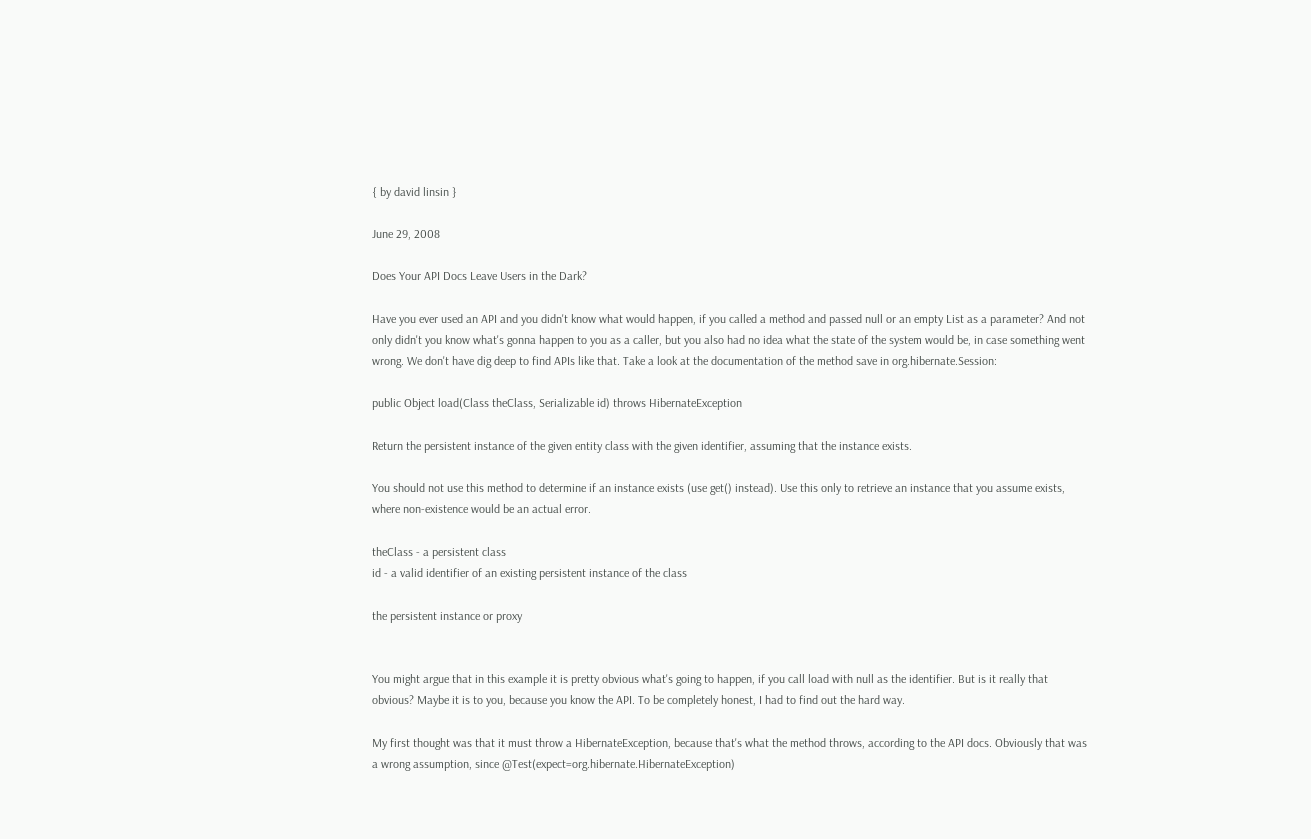{ by david linsin }

June 29, 2008

Does Your API Docs Leave Users in the Dark?

Have you ever used an API and you didn't know what would happen, if you called a method and passed null or an empty List as a parameter? And not only didn't you know what's gonna happen to you as a caller, but you also had no idea what the state of the system would be, in case something went wrong. We don't have dig deep to find APIs like that. Take a look at the documentation of the method save in org.hibernate.Session:

public Object load(Class theClass, Serializable id) throws HibernateException

Return the persistent instance of the given entity class with the given identifier, assuming that the instance exists.

You should not use this method to determine if an instance exists (use get() instead). Use this only to retrieve an instance that you assume exists, where non-existence would be an actual error.

theClass - a persistent class
id - a valid identifier of an existing persistent instance of the class

the persistent instance or proxy


You might argue that in this example it is pretty obvious what's going to happen, if you call load with null as the identifier. But is it really that obvious? Maybe it is to you, because you know the API. To be completely honest, I had to find out the hard way.

My first thought was that it must throw a HibernateException, because that's what the method throws, according to the API docs. Obviously that was a wrong assumption, since @Test(expect=org.hibernate.HibernateException)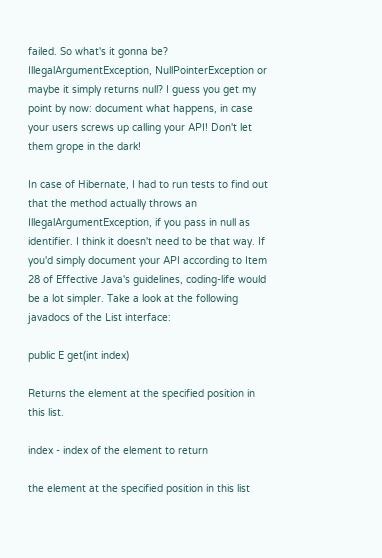failed. So what's it gonna be? IllegalArgumentException, NullPointerException or maybe it simply returns null? I guess you get my point by now: document what happens, in case your users screws up calling your API! Don't let them grope in the dark!

In case of Hibernate, I had to run tests to find out that the method actually throws an IllegalArgumentException, if you pass in null as identifier. I think it doesn't need to be that way. If you'd simply document your API according to Item 28 of Effective Java's guidelines, coding-life would be a lot simpler. Take a look at the following javadocs of the List interface:

public E get(int index)

Returns the element at the specified position in this list.

index - index of the element to return

the element at the specified position in this list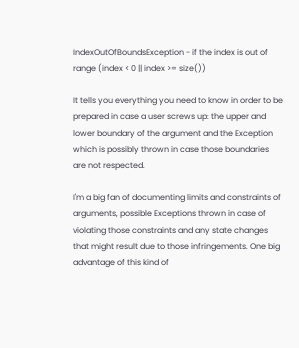IndexOutOfBoundsException - if the index is out of range (index < 0 || index >= size())

It tells you everything you need to know in order to be prepared in case a user screws up: the upper and lower boundary of the argument and the Exception which is possibly thrown in case those boundaries are not respected.

I'm a big fan of documenting limits and constraints of arguments, possible Exceptions thrown in case of violating those constraints and any state changes that might result due to those infringements. One big advantage of this kind of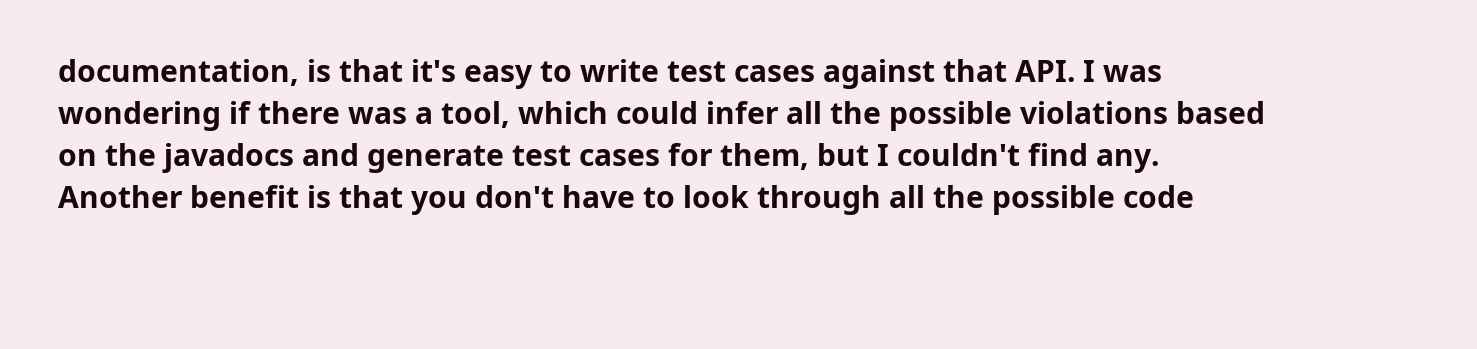documentation, is that it's easy to write test cases against that API. I was wondering if there was a tool, which could infer all the possible violations based on the javadocs and generate test cases for them, but I couldn't find any. Another benefit is that you don't have to look through all the possible code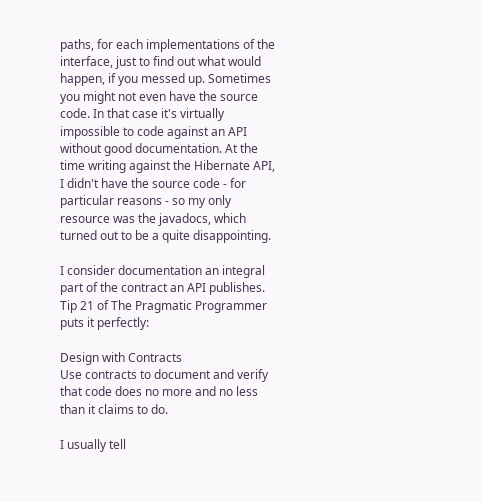paths, for each implementations of the interface, just to find out what would happen, if you messed up. Sometimes you might not even have the source code. In that case it's virtually impossible to code against an API without good documentation. At the time writing against the Hibernate API, I didn't have the source code - for particular reasons - so my only resource was the javadocs, which turned out to be a quite disappointing.

I consider documentation an integral part of the contract an API publishes. Tip 21 of The Pragmatic Programmer puts it perfectly:

Design with Contracts
Use contracts to document and verify that code does no more and no less than it claims to do.

I usually tell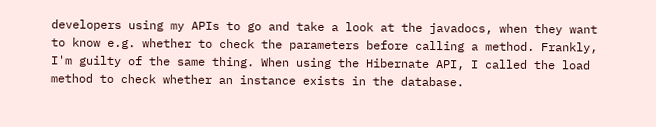developers using my APIs to go and take a look at the javadocs, when they want to know e.g. whether to check the parameters before calling a method. Frankly, I'm guilty of the same thing. When using the Hibernate API, I called the load method to check whether an instance exists in the database.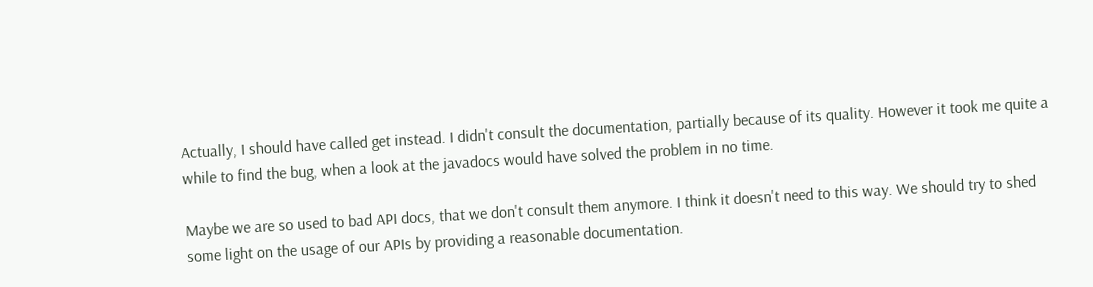Actually, I should have called get instead. I didn't consult the documentation, partially because of its quality. However it took me quite a while to find the bug, when a look at the javadocs would have solved the problem in no time.

Maybe we are so used to bad API docs, that we don't consult them anymore. I think it doesn't need to this way. We should try to shed some light on the usage of our APIs by providing a reasonable documentation.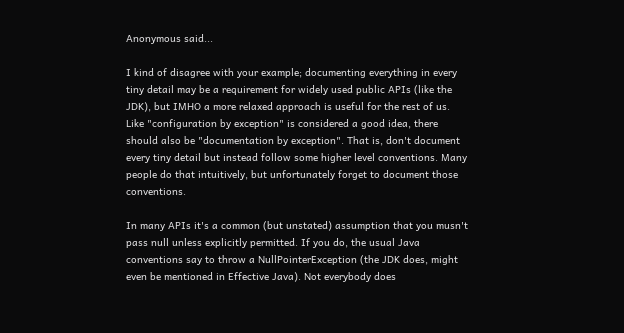Anonymous said...

I kind of disagree with your example; documenting everything in every tiny detail may be a requirement for widely used public APIs (like the JDK), but IMHO a more relaxed approach is useful for the rest of us. Like "configuration by exception" is considered a good idea, there should also be "documentation by exception". That is, don't document every tiny detail but instead follow some higher level conventions. Many people do that intuitively, but unfortunately forget to document those conventions.

In many APIs it's a common (but unstated) assumption that you musn't pass null unless explicitly permitted. If you do, the usual Java conventions say to throw a NullPointerException (the JDK does, might even be mentioned in Effective Java). Not everybody does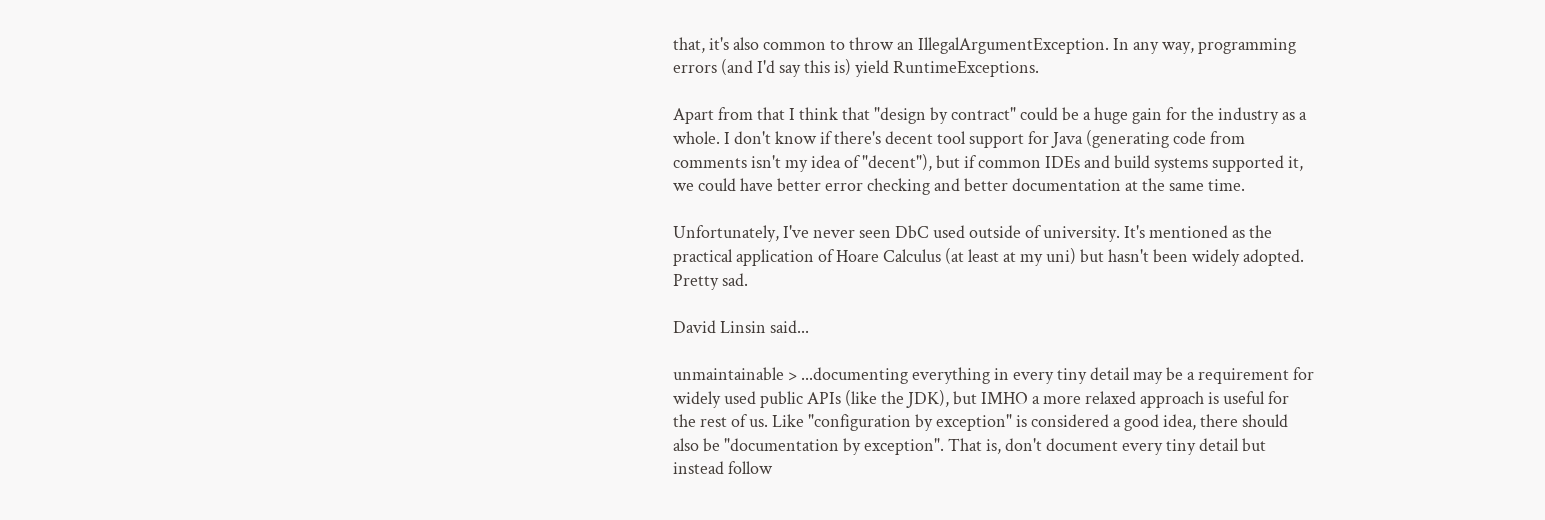that, it's also common to throw an IllegalArgumentException. In any way, programming errors (and I'd say this is) yield RuntimeExceptions.

Apart from that I think that "design by contract" could be a huge gain for the industry as a whole. I don't know if there's decent tool support for Java (generating code from comments isn't my idea of "decent"), but if common IDEs and build systems supported it, we could have better error checking and better documentation at the same time.

Unfortunately, I've never seen DbC used outside of university. It's mentioned as the practical application of Hoare Calculus (at least at my uni) but hasn't been widely adopted. Pretty sad.

David Linsin said...

unmaintainable > ...documenting everything in every tiny detail may be a requirement for widely used public APIs (like the JDK), but IMHO a more relaxed approach is useful for the rest of us. Like "configuration by exception" is considered a good idea, there should also be "documentation by exception". That is, don't document every tiny detail but instead follow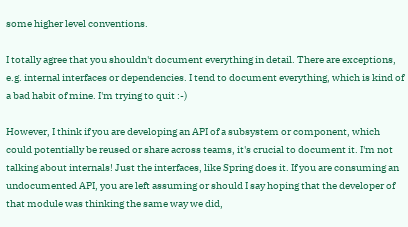some higher level conventions.

I totally agree that you shouldn't document everything in detail. There are exceptions, e.g. internal interfaces or dependencies. I tend to document everything, which is kind of a bad habit of mine. I'm trying to quit :-)

However, I think if you are developing an API of a subsystem or component, which could potentially be reused or share across teams, it's crucial to document it. I'm not talking about internals! Just the interfaces, like Spring does it. If you are consuming an undocumented API, you are left assuming or should I say hoping that the developer of that module was thinking the same way we did,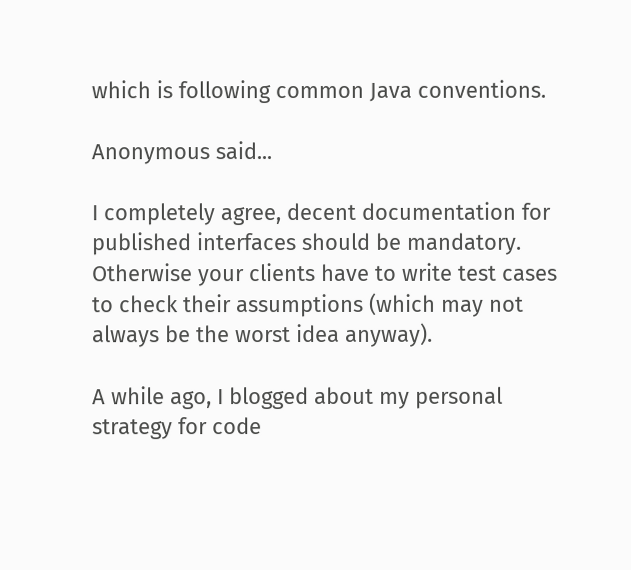which is following common Java conventions.

Anonymous said...

I completely agree, decent documentation for published interfaces should be mandatory. Otherwise your clients have to write test cases to check their assumptions (which may not always be the worst idea anyway).

A while ago, I blogged about my personal strategy for code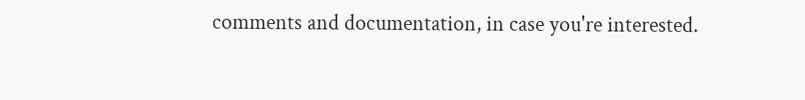comments and documentation, in case you're interested.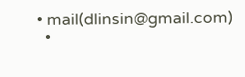• mail(dlinsin@gmail.com)
  •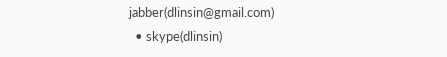jabber(dlinsin@gmail.com)
  • skype(dlinsin)